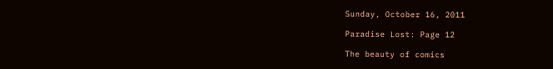Sunday, October 16, 2011

Paradise Lost: Page 12

The beauty of comics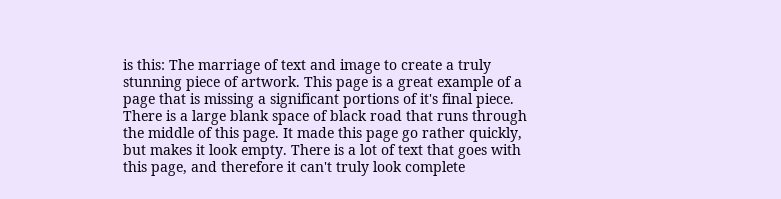is this: The marriage of text and image to create a truly stunning piece of artwork. This page is a great example of a page that is missing a significant portions of it's final piece. There is a large blank space of black road that runs through the middle of this page. It made this page go rather quickly, but makes it look empty. There is a lot of text that goes with this page, and therefore it can't truly look complete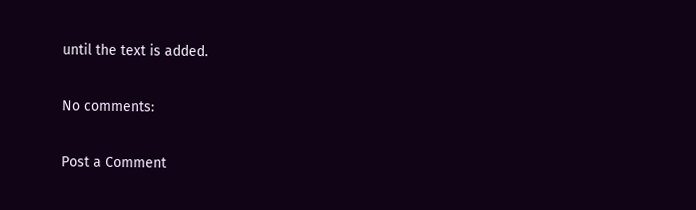until the text is added.

No comments:

Post a Comment